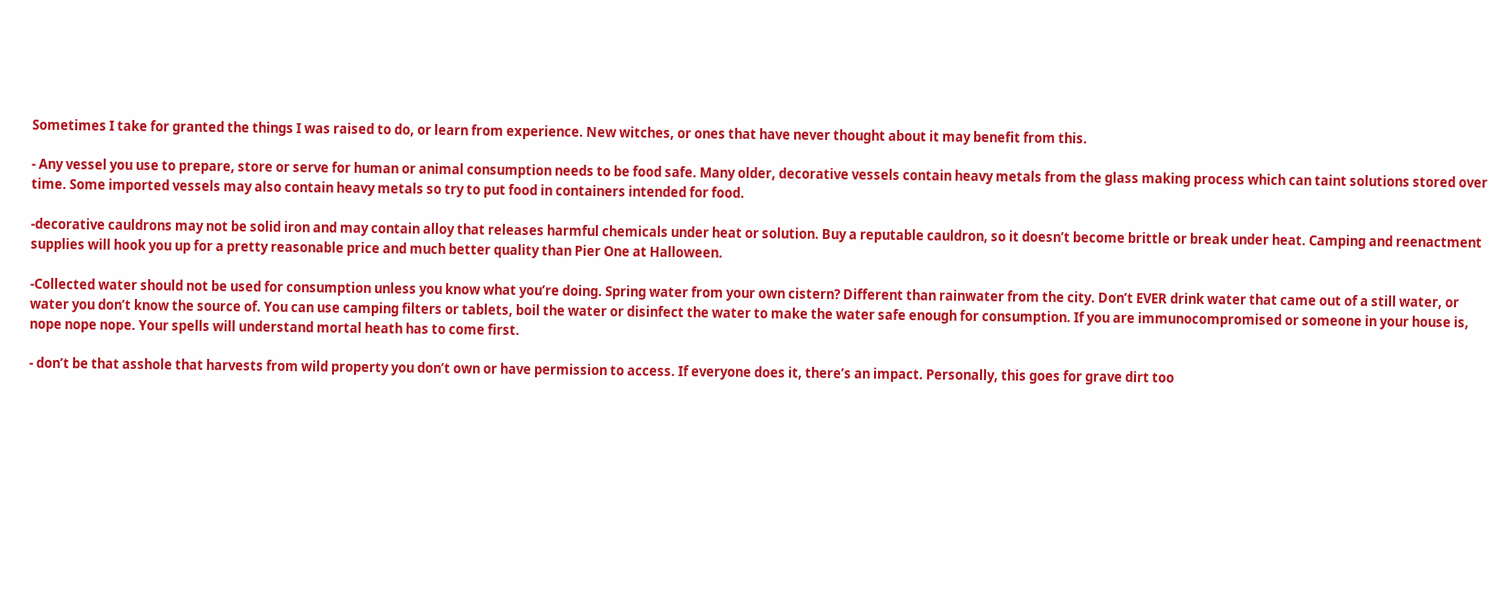Sometimes I take for granted the things I was raised to do, or learn from experience. New witches, or ones that have never thought about it may benefit from this.

- Any vessel you use to prepare, store or serve for human or animal consumption needs to be food safe. Many older, decorative vessels contain heavy metals from the glass making process which can taint solutions stored over time. Some imported vessels may also contain heavy metals so try to put food in containers intended for food.

-decorative cauldrons may not be solid iron and may contain alloy that releases harmful chemicals under heat or solution. Buy a reputable cauldron, so it doesn’t become brittle or break under heat. Camping and reenactment supplies will hook you up for a pretty reasonable price and much better quality than Pier One at Halloween.

-Collected water should not be used for consumption unless you know what you’re doing. Spring water from your own cistern? Different than rainwater from the city. Don’t EVER drink water that came out of a still water, or water you don’t know the source of. You can use camping filters or tablets, boil the water or disinfect the water to make the water safe enough for consumption. If you are immunocompromised or someone in your house is, nope nope nope. Your spells will understand mortal heath has to come first.

- don’t be that asshole that harvests from wild property you don’t own or have permission to access. If everyone does it, there’s an impact. Personally, this goes for grave dirt too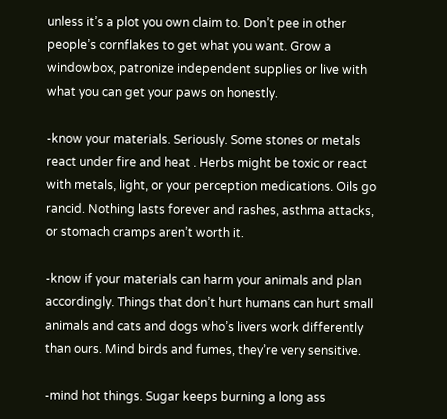unless it’s a plot you own claim to. Don’t pee in other people’s cornflakes to get what you want. Grow a windowbox, patronize independent supplies or live with what you can get your paws on honestly.

-know your materials. Seriously. Some stones or metals react under fire and heat . Herbs might be toxic or react with metals, light, or your perception medications. Oils go rancid. Nothing lasts forever and rashes, asthma attacks, or stomach cramps aren’t worth it.

-know if your materials can harm your animals and plan accordingly. Things that don’t hurt humans can hurt small animals and cats and dogs who’s livers work differently than ours. Mind birds and fumes, they’re very sensitive.

-mind hot things. Sugar keeps burning a long ass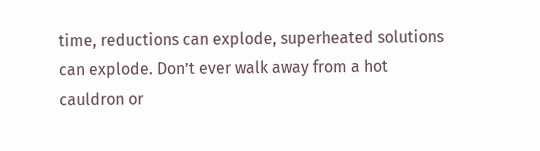time, reductions can explode, superheated solutions can explode. Don’t ever walk away from a hot cauldron or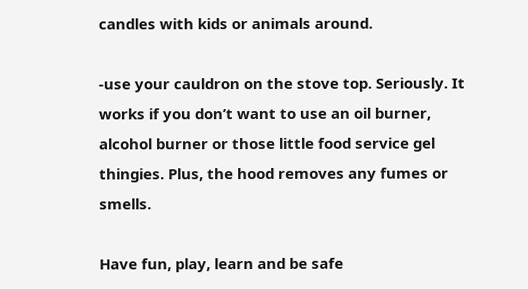candles with kids or animals around.

-use your cauldron on the stove top. Seriously. It works if you don’t want to use an oil burner, alcohol burner or those little food service gel thingies. Plus, the hood removes any fumes or smells.

Have fun, play, learn and be safe